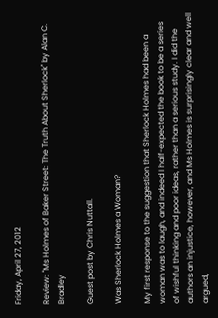Friday, April 27, 2012

Review: "Ms Holmes of Baker Street: The Truth About Sherlock" by Alan C. Bradley

Guest post by Chris Nuttall.

Was Sherlock Holmes a Woman?

My first response to the suggestion that Sherlock Holmes had been a woman was to laugh, and indeed I half-expected the book to be a series of wishful thinking and poor ideas, rather than a serious study. I did the authors an injustice, however, and Ms Holmes is surprisingly clear and well argued,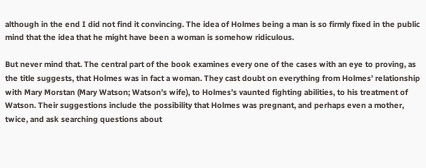although in the end I did not find it convincing. The idea of Holmes being a man is so firmly fixed in the public mind that the idea that he might have been a woman is somehow ridiculous.

But never mind that. The central part of the book examines every one of the cases with an eye to proving, as the title suggests, that Holmes was in fact a woman. They cast doubt on everything from Holmes’ relationship with Mary Morstan (Mary Watson; Watson’s wife), to Holmes’s vaunted fighting abilities, to his treatment of Watson. Their suggestions include the possibility that Holmes was pregnant, and perhaps even a mother, twice, and ask searching questions about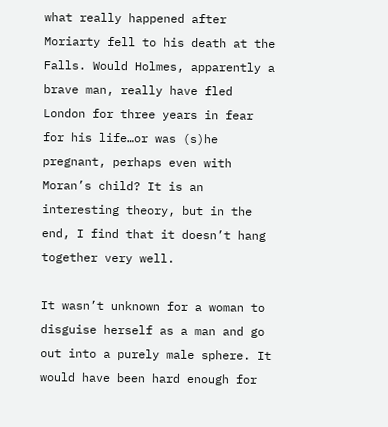what really happened after Moriarty fell to his death at the Falls. Would Holmes, apparently a brave man, really have fled London for three years in fear for his life…or was (s)he pregnant, perhaps even with Moran’s child? It is an interesting theory, but in the end, I find that it doesn’t hang together very well.

It wasn’t unknown for a woman to disguise herself as a man and go out into a purely male sphere. It would have been hard enough for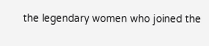the legendary women who joined the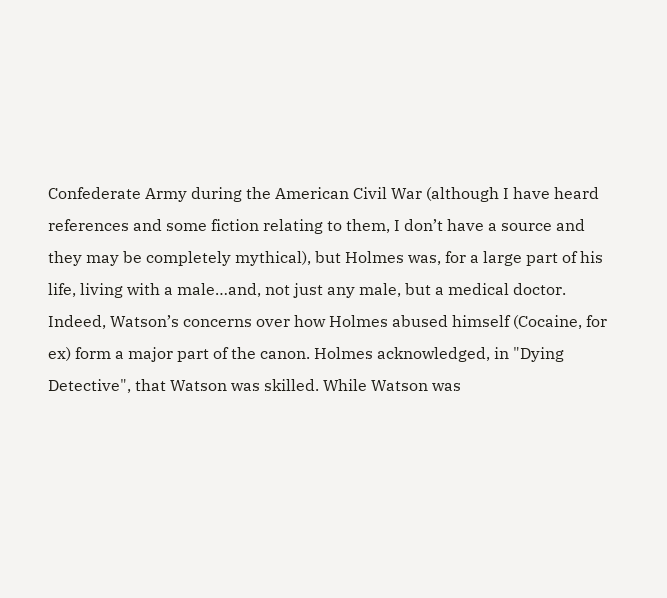Confederate Army during the American Civil War (although I have heard references and some fiction relating to them, I don’t have a source and they may be completely mythical), but Holmes was, for a large part of his life, living with a male…and, not just any male, but a medical doctor. Indeed, Watson’s concerns over how Holmes abused himself (Cocaine, for ex) form a major part of the canon. Holmes acknowledged, in "Dying Detective", that Watson was skilled. While Watson was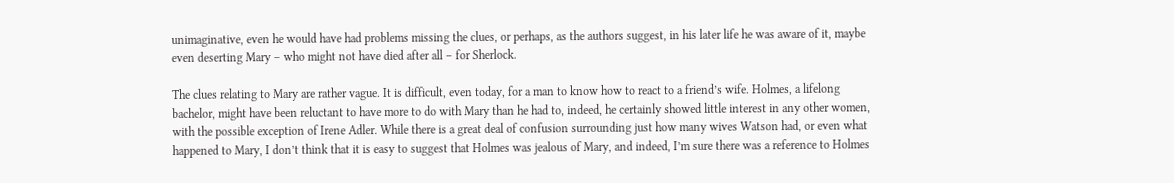unimaginative, even he would have had problems missing the clues, or perhaps, as the authors suggest, in his later life he was aware of it, maybe even deserting Mary – who might not have died after all – for Sherlock.

The clues relating to Mary are rather vague. It is difficult, even today, for a man to know how to react to a friend’s wife. Holmes, a lifelong bachelor, might have been reluctant to have more to do with Mary than he had to, indeed, he certainly showed little interest in any other women, with the possible exception of Irene Adler. While there is a great deal of confusion surrounding just how many wives Watson had, or even what happened to Mary, I don’t think that it is easy to suggest that Holmes was jealous of Mary, and indeed, I’m sure there was a reference to Holmes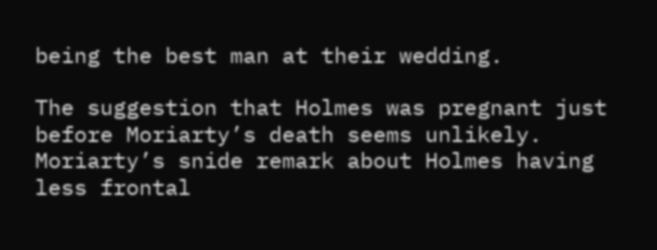being the best man at their wedding.

The suggestion that Holmes was pregnant just before Moriarty’s death seems unlikely. Moriarty’s snide remark about Holmes having less frontal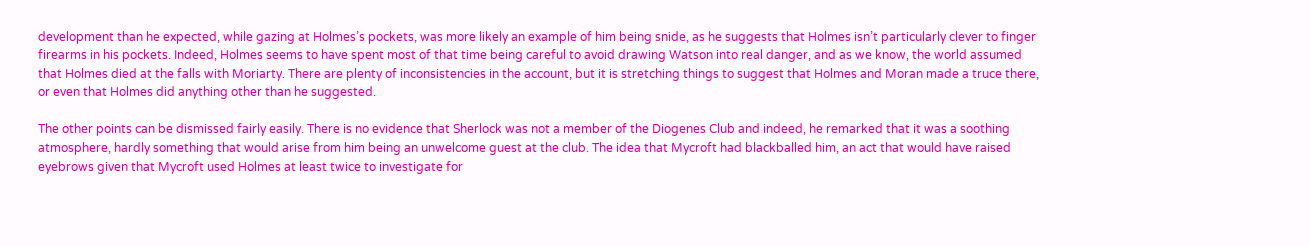development than he expected, while gazing at Holmes’s pockets, was more likely an example of him being snide, as he suggests that Holmes isn’t particularly clever to finger firearms in his pockets. Indeed, Holmes seems to have spent most of that time being careful to avoid drawing Watson into real danger, and as we know, the world assumed that Holmes died at the falls with Moriarty. There are plenty of inconsistencies in the account, but it is stretching things to suggest that Holmes and Moran made a truce there, or even that Holmes did anything other than he suggested.

The other points can be dismissed fairly easily. There is no evidence that Sherlock was not a member of the Diogenes Club and indeed, he remarked that it was a soothing atmosphere, hardly something that would arise from him being an unwelcome guest at the club. The idea that Mycroft had blackballed him, an act that would have raised eyebrows given that Mycroft used Holmes at least twice to investigate for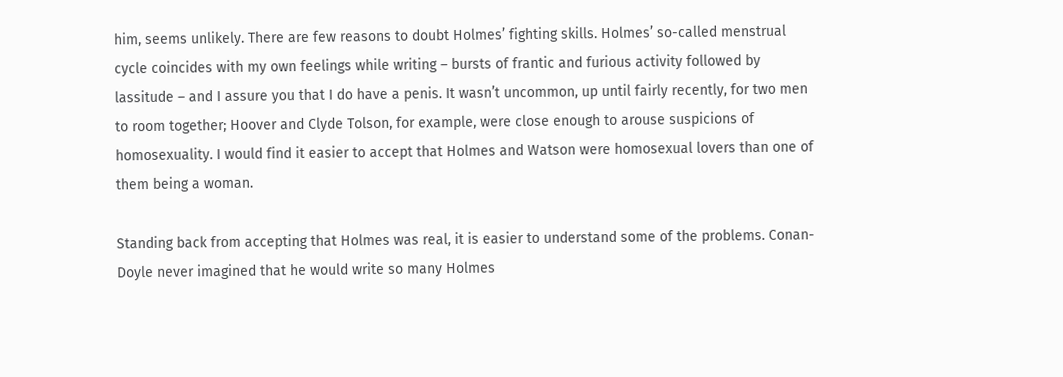him, seems unlikely. There are few reasons to doubt Holmes’ fighting skills. Holmes’ so-called menstrual cycle coincides with my own feelings while writing – bursts of frantic and furious activity followed by lassitude – and I assure you that I do have a penis. It wasn’t uncommon, up until fairly recently, for two men to room together; Hoover and Clyde Tolson, for example, were close enough to arouse suspicions of homosexuality. I would find it easier to accept that Holmes and Watson were homosexual lovers than one of them being a woman.

Standing back from accepting that Holmes was real, it is easier to understand some of the problems. Conan-Doyle never imagined that he would write so many Holmes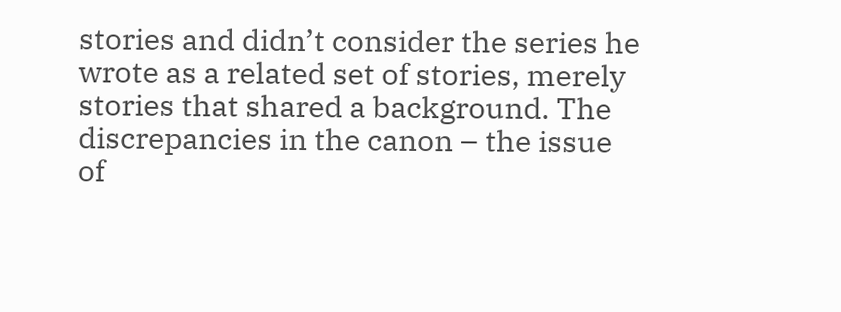stories and didn’t consider the series he wrote as a related set of stories, merely stories that shared a background. The discrepancies in the canon – the issue of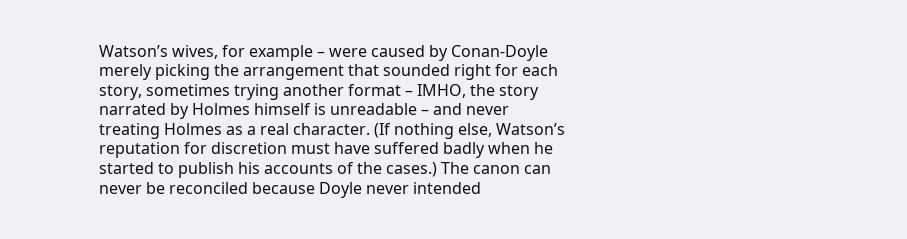Watson’s wives, for example – were caused by Conan-Doyle merely picking the arrangement that sounded right for each story, sometimes trying another format – IMHO, the story narrated by Holmes himself is unreadable – and never treating Holmes as a real character. (If nothing else, Watson’s reputation for discretion must have suffered badly when he started to publish his accounts of the cases.) The canon can never be reconciled because Doyle never intended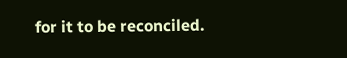for it to be reconciled.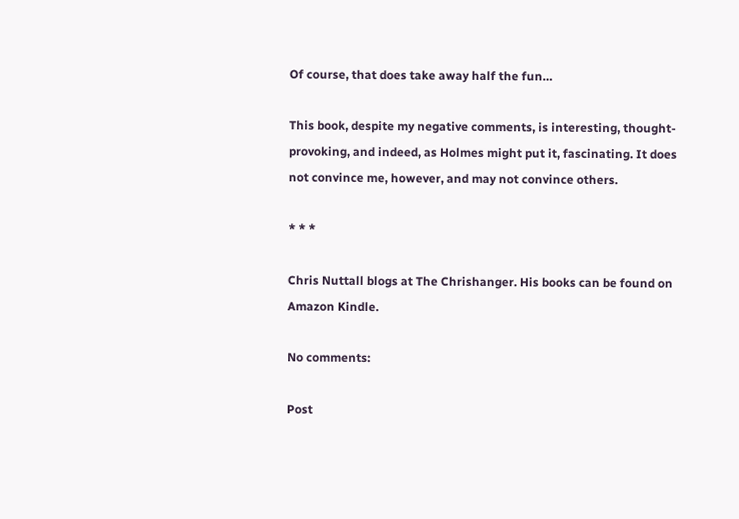Of course, that does take away half the fun…

This book, despite my negative comments, is interesting, thought-provoking, and indeed, as Holmes might put it, fascinating. It does not convince me, however, and may not convince others.

* * *

Chris Nuttall blogs at The Chrishanger. His books can be found on Amazon Kindle.

No comments:

Post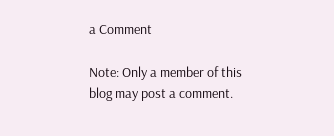a Comment

Note: Only a member of this blog may post a comment.